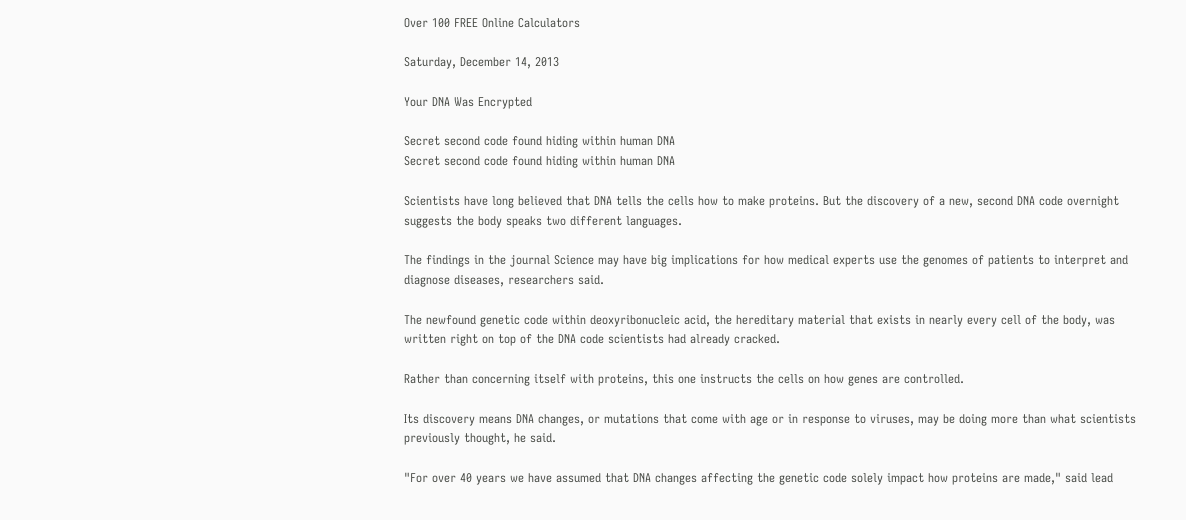Over 100 FREE Online Calculators

Saturday, December 14, 2013

Your DNA Was Encrypted

Secret second code found hiding within human DNA
Secret second code found hiding within human DNA

Scientists have long believed that DNA tells the cells how to make proteins. But the discovery of a new, second DNA code overnight suggests the body speaks two different languages.

The findings in the journal Science may have big implications for how medical experts use the genomes of patients to interpret and diagnose diseases, researchers said.

The newfound genetic code within deoxyribonucleic acid, the hereditary material that exists in nearly every cell of the body, was written right on top of the DNA code scientists had already cracked.

Rather than concerning itself with proteins, this one instructs the cells on how genes are controlled.

Its discovery means DNA changes, or mutations that come with age or in response to viruses, may be doing more than what scientists previously thought, he said.

"For over 40 years we have assumed that DNA changes affecting the genetic code solely impact how proteins are made," said lead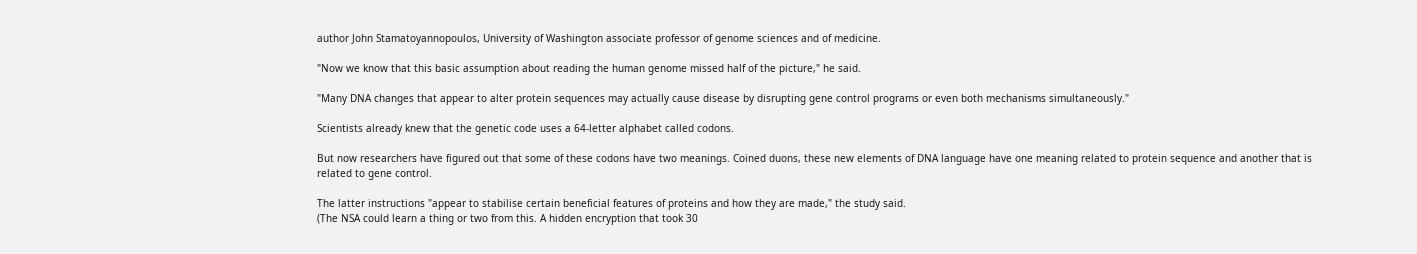author John Stamatoyannopoulos, University of Washington associate professor of genome sciences and of medicine.

"Now we know that this basic assumption about reading the human genome missed half of the picture," he said.

"Many DNA changes that appear to alter protein sequences may actually cause disease by disrupting gene control programs or even both mechanisms simultaneously."

Scientists already knew that the genetic code uses a 64-letter alphabet called codons.

But now researchers have figured out that some of these codons have two meanings. Coined duons, these new elements of DNA language have one meaning related to protein sequence and another that is related to gene control.

The latter instructions "appear to stabilise certain beneficial features of proteins and how they are made," the study said.
(The NSA could learn a thing or two from this. A hidden encryption that took 30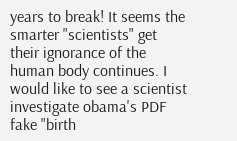years to break! It seems the smarter "scientists" get their ignorance of the human body continues. I would like to see a scientist investigate obama's PDF fake "birth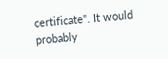certificate". It would probably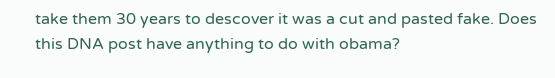take them 30 years to descover it was a cut and pasted fake. Does this DNA post have anything to do with obama?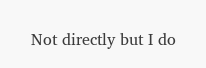Not directly but I do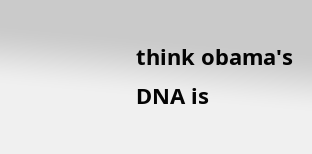think obama's DNA is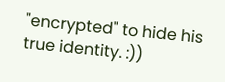"encrypted" to hide his true identity. :))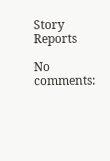Story Reports

No comments: